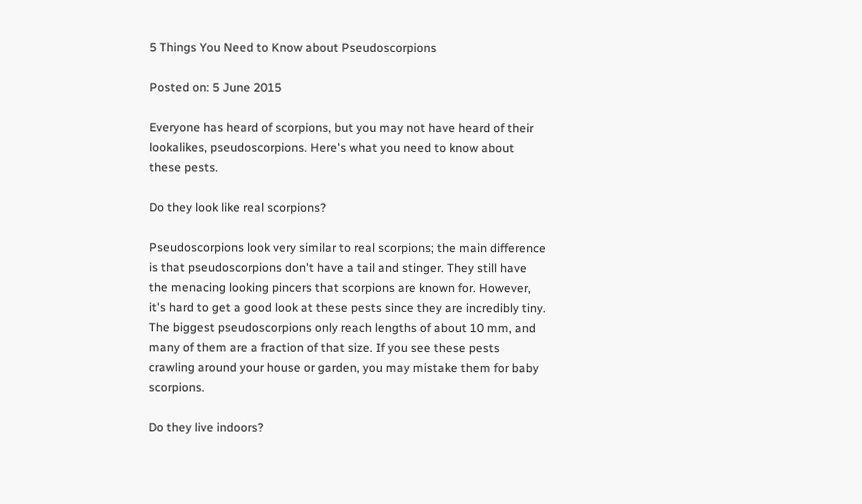5 Things You Need to Know about Pseudoscorpions

Posted on: 5 June 2015

Everyone has heard of scorpions, but you may not have heard of their lookalikes, pseudoscorpions. Here's what you need to know about these pests.

Do they look like real scorpions?

Pseudoscorpions look very similar to real scorpions; the main difference is that pseudoscorpions don't have a tail and stinger. They still have the menacing looking pincers that scorpions are known for. However, it's hard to get a good look at these pests since they are incredibly tiny. The biggest pseudoscorpions only reach lengths of about 10 mm, and many of them are a fraction of that size. If you see these pests crawling around your house or garden, you may mistake them for baby scorpions.

Do they live indoors?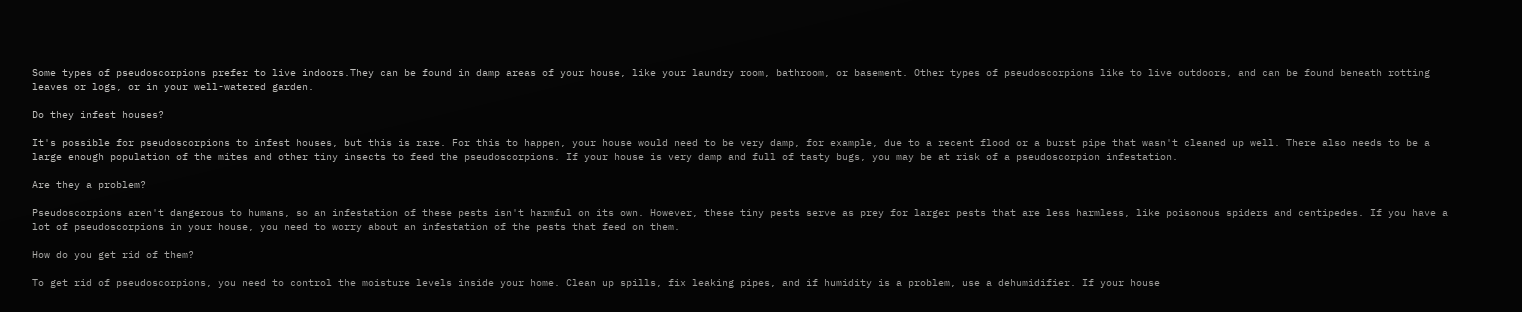Some types of pseudoscorpions prefer to live indoors.They can be found in damp areas of your house, like your laundry room, bathroom, or basement. Other types of pseudoscorpions like to live outdoors, and can be found beneath rotting leaves or logs, or in your well-watered garden.

Do they infest houses?

It's possible for pseudoscorpions to infest houses, but this is rare. For this to happen, your house would need to be very damp, for example, due to a recent flood or a burst pipe that wasn't cleaned up well. There also needs to be a large enough population of the mites and other tiny insects to feed the pseudoscorpions. If your house is very damp and full of tasty bugs, you may be at risk of a pseudoscorpion infestation.

Are they a problem?

Pseudoscorpions aren't dangerous to humans, so an infestation of these pests isn't harmful on its own. However, these tiny pests serve as prey for larger pests that are less harmless, like poisonous spiders and centipedes. If you have a lot of pseudoscorpions in your house, you need to worry about an infestation of the pests that feed on them.

How do you get rid of them?

To get rid of pseudoscorpions, you need to control the moisture levels inside your home. Clean up spills, fix leaking pipes, and if humidity is a problem, use a dehumidifier. If your house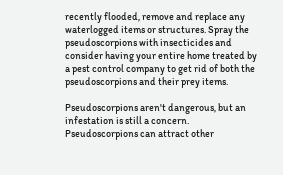recently flooded, remove and replace any waterlogged items or structures. Spray the pseudoscorpions with insecticides and consider having your entire home treated by a pest control company to get rid of both the pseudoscorpions and their prey items.

Pseudoscorpions aren't dangerous, but an infestation is still a concern. Pseudoscorpions can attract other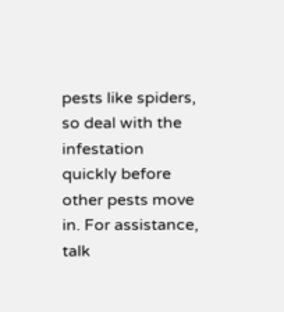pests like spiders, so deal with the infestation quickly before other pests move in. For assistance, talk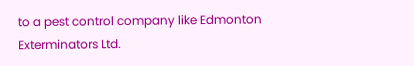to a pest control company like Edmonton Exterminators Ltd.